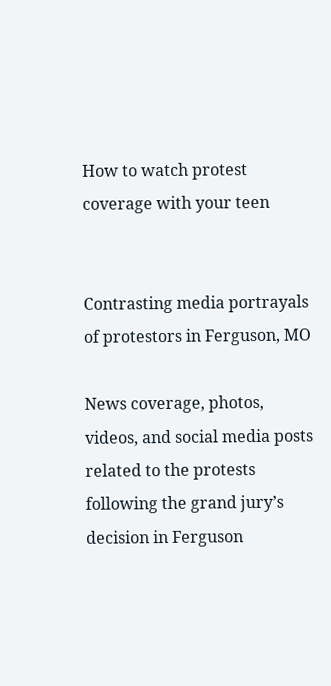How to watch protest coverage with your teen


Contrasting media portrayals of protestors in Ferguson, MO

News coverage, photos, videos, and social media posts related to the protests following the grand jury’s decision in Ferguson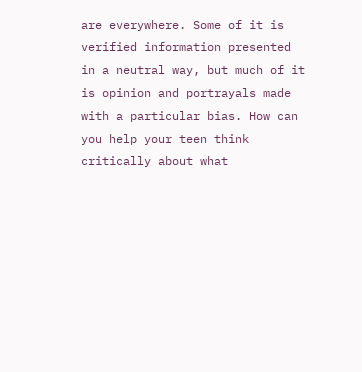are everywhere. Some of it is verified information presented in a neutral way, but much of it is opinion and portrayals made with a particular bias. How can you help your teen think critically about what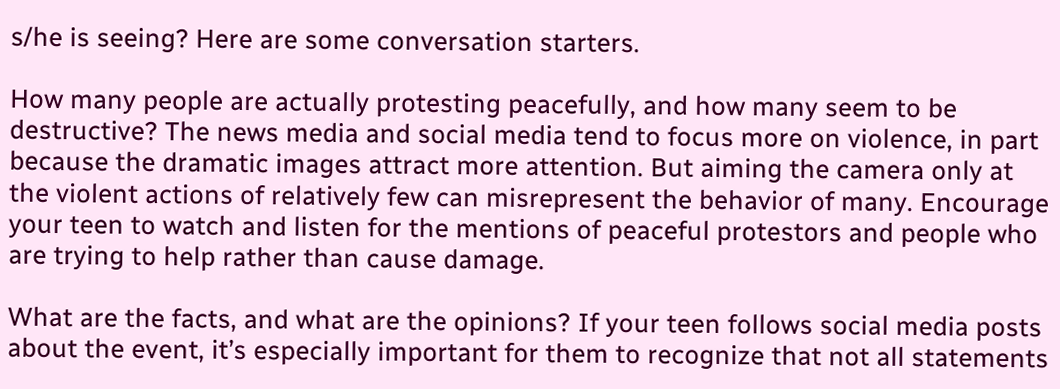s/he is seeing? Here are some conversation starters.

How many people are actually protesting peacefully, and how many seem to be destructive? The news media and social media tend to focus more on violence, in part because the dramatic images attract more attention. But aiming the camera only at the violent actions of relatively few can misrepresent the behavior of many. Encourage your teen to watch and listen for the mentions of peaceful protestors and people who are trying to help rather than cause damage.

What are the facts, and what are the opinions? If your teen follows social media posts about the event, it’s especially important for them to recognize that not all statements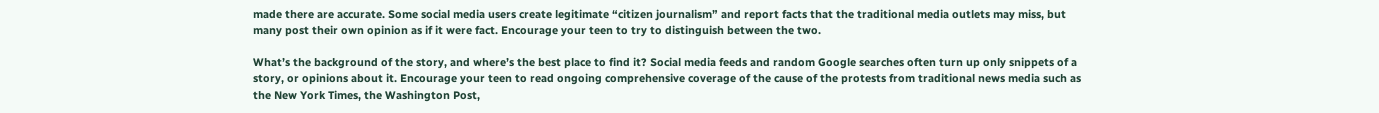made there are accurate. Some social media users create legitimate “citizen journalism” and report facts that the traditional media outlets may miss, but many post their own opinion as if it were fact. Encourage your teen to try to distinguish between the two.

What’s the background of the story, and where’s the best place to find it? Social media feeds and random Google searches often turn up only snippets of a story, or opinions about it. Encourage your teen to read ongoing comprehensive coverage of the cause of the protests from traditional news media such as the New York Times, the Washington Post,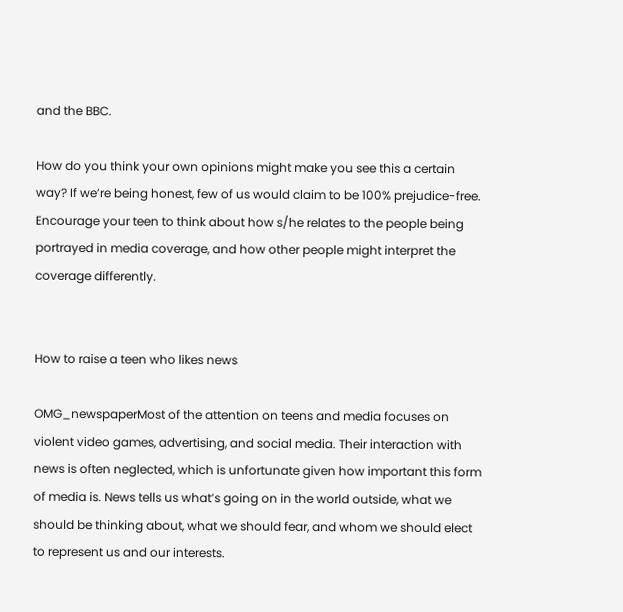and the BBC.

How do you think your own opinions might make you see this a certain way? If we’re being honest, few of us would claim to be 100% prejudice-free. Encourage your teen to think about how s/he relates to the people being portrayed in media coverage, and how other people might interpret the coverage differently.


How to raise a teen who likes news

OMG_newspaperMost of the attention on teens and media focuses on violent video games, advertising, and social media. Their interaction with news is often neglected, which is unfortunate given how important this form of media is. News tells us what’s going on in the world outside, what we should be thinking about, what we should fear, and whom we should elect to represent us and our interests.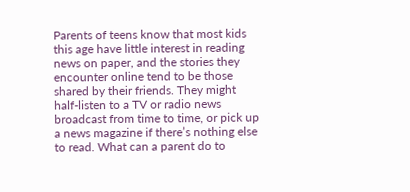Parents of teens know that most kids this age have little interest in reading news on paper, and the stories they encounter online tend to be those shared by their friends. They might half-listen to a TV or radio news broadcast from time to time, or pick up a news magazine if there’s nothing else to read. What can a parent do to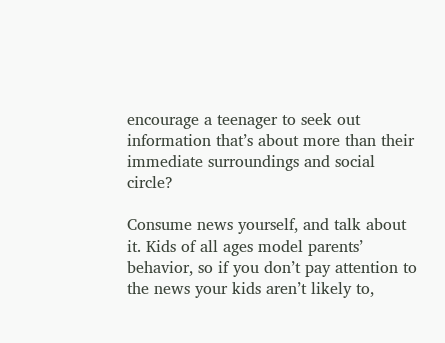encourage a teenager to seek out information that’s about more than their immediate surroundings and social circle?

Consume news yourself, and talk about it. Kids of all ages model parents’ behavior, so if you don’t pay attention to the news your kids aren’t likely to,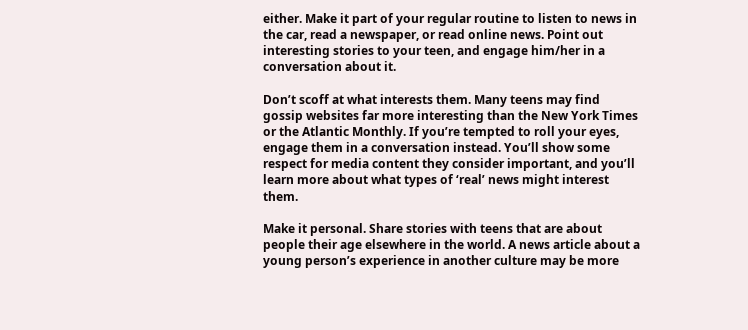either. Make it part of your regular routine to listen to news in the car, read a newspaper, or read online news. Point out interesting stories to your teen, and engage him/her in a conversation about it.

Don’t scoff at what interests them. Many teens may find gossip websites far more interesting than the New York Times or the Atlantic Monthly. If you’re tempted to roll your eyes, engage them in a conversation instead. You’ll show some respect for media content they consider important, and you’ll learn more about what types of ‘real’ news might interest them.

Make it personal. Share stories with teens that are about people their age elsewhere in the world. A news article about a young person’s experience in another culture may be more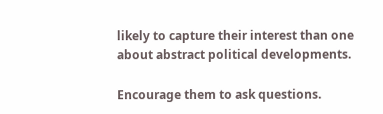likely to capture their interest than one about abstract political developments.

Encourage them to ask questions.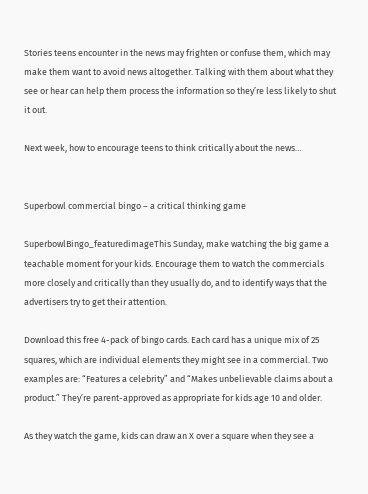Stories teens encounter in the news may frighten or confuse them, which may make them want to avoid news altogether. Talking with them about what they see or hear can help them process the information so they’re less likely to shut it out.

Next week, how to encourage teens to think critically about the news…


Superbowl commercial bingo – a critical thinking game

SuperbowlBingo_featuredimageThis Sunday, make watching the big game a teachable moment for your kids. Encourage them to watch the commercials more closely and critically than they usually do, and to identify ways that the advertisers try to get their attention.

Download this free 4-pack of bingo cards. Each card has a unique mix of 25 squares, which are individual elements they might see in a commercial. Two examples are: “Features a celebrity” and “Makes unbelievable claims about a product.” They’re parent-approved as appropriate for kids age 10 and older.

As they watch the game, kids can draw an X over a square when they see a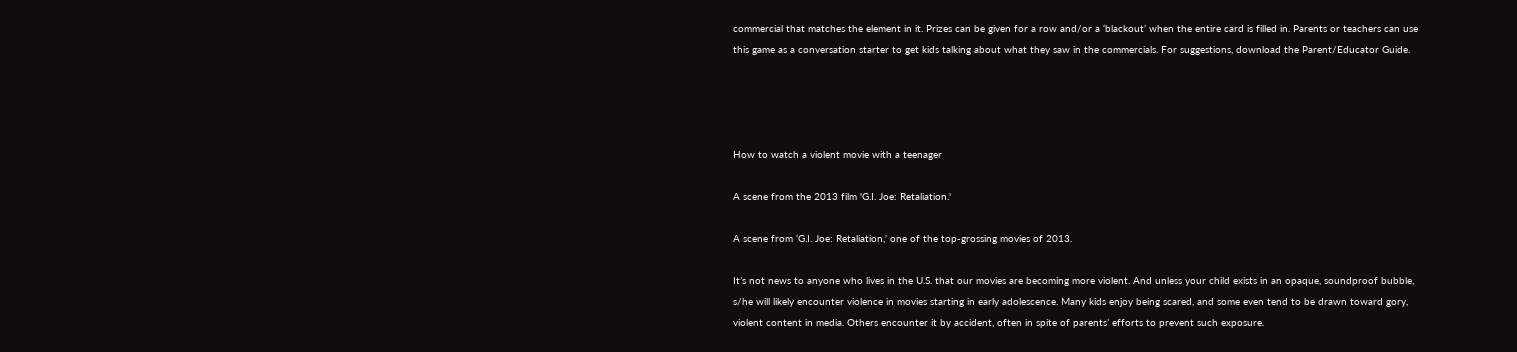commercial that matches the element in it. Prizes can be given for a row and/or a ‘blackout’ when the entire card is filled in. Parents or teachers can use this game as a conversation starter to get kids talking about what they saw in the commercials. For suggestions, download the Parent/Educator Guide.




How to watch a violent movie with a teenager

A scene from the 2013 film 'G.I. Joe: Retaliation.'

A scene from ‘G.I. Joe: Retaliation,’ one of the top-grossing movies of 2013.

It’s not news to anyone who lives in the U.S. that our movies are becoming more violent. And unless your child exists in an opaque, soundproof bubble, s/he will likely encounter violence in movies starting in early adolescence. Many kids enjoy being scared, and some even tend to be drawn toward gory, violent content in media. Others encounter it by accident, often in spite of parents’ efforts to prevent such exposure.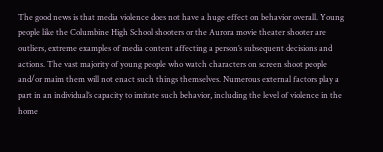The good news is that media violence does not have a huge effect on behavior overall. Young people like the Columbine High School shooters or the Aurora movie theater shooter are outliers, extreme examples of media content affecting a person’s subsequent decisions and actions. The vast majority of young people who watch characters on screen shoot people and/or maim them will not enact such things themselves. Numerous external factors play a part in an individual’s capacity to imitate such behavior, including the level of violence in the home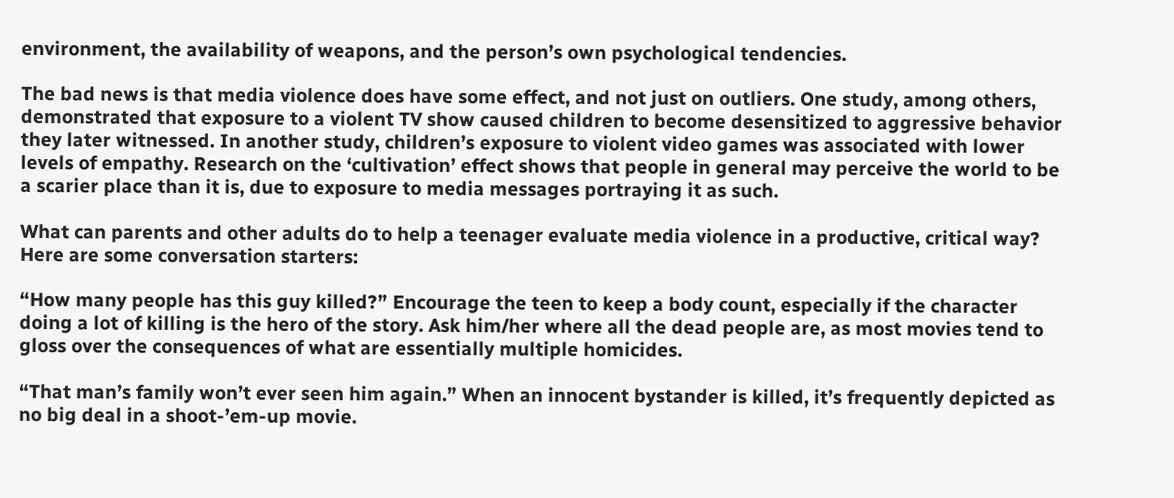environment, the availability of weapons, and the person’s own psychological tendencies.

The bad news is that media violence does have some effect, and not just on outliers. One study, among others, demonstrated that exposure to a violent TV show caused children to become desensitized to aggressive behavior they later witnessed. In another study, children’s exposure to violent video games was associated with lower levels of empathy. Research on the ‘cultivation’ effect shows that people in general may perceive the world to be a scarier place than it is, due to exposure to media messages portraying it as such.

What can parents and other adults do to help a teenager evaluate media violence in a productive, critical way? Here are some conversation starters:

“How many people has this guy killed?” Encourage the teen to keep a body count, especially if the character doing a lot of killing is the hero of the story. Ask him/her where all the dead people are, as most movies tend to gloss over the consequences of what are essentially multiple homicides.

“That man’s family won’t ever seen him again.” When an innocent bystander is killed, it’s frequently depicted as no big deal in a shoot-’em-up movie.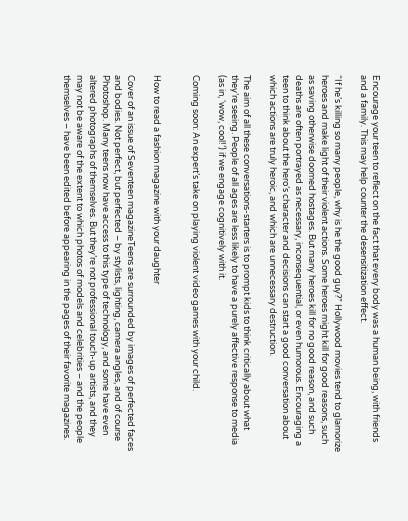Encourage your teen to reflect on the fact that every body was a human being, with friends and a family. This may help counter the desensitization effect.

“If he’s killing so many people, why is he the good guy?” Hollywood movies tend to glamorize heroes and make light of their violent actions. Some heroes might kill for good reasons, such as saving otherwise doomed hostages. But many heroes kill for no good reason, and such deaths are often portrayed as necessary, inconsequential, or even humorous. Encouraging a teen to think about the hero’s character and decisions can start a good conversation about which actions are truly heroic, and which are unnecessary destruction.

The aim of all these conversations-starters is to prompt kids to think critically about what they’re seeing. People of all ages are less likely to have a purely affective response to media (as in, ‘wow, cool!’) if we engage cognitively with it.

Coming soon: An expert’s take on playing violent video games with your child.


How to read a fashion magazine with your daughter

Cover of an issue of Seventeen magazineTeens are surrounded by images of perfected faces and bodies. Not perfect, but perfected – by stylists, lighting, camera angles, and of course Photoshop. Many teens now have access to this type of technology, and some have even altered photographs of themselves. But they’re not professional touch-up artists, and they may not be aware of the extent to which photos of models and celebrities – and the people themselves – have been edited before appearing in the pages of their favorite magazines.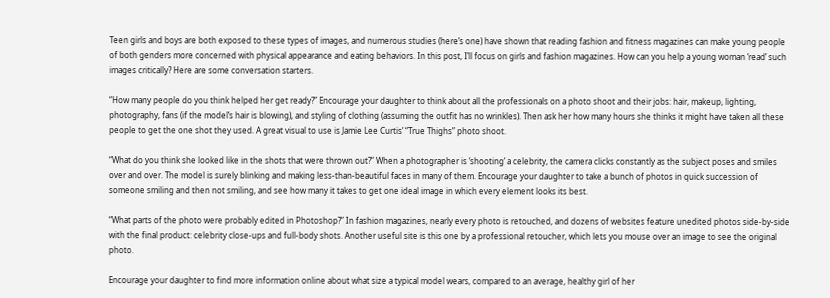Teen girls and boys are both exposed to these types of images, and numerous studies (here’s one) have shown that reading fashion and fitness magazines can make young people of both genders more concerned with physical appearance and eating behaviors. In this post, I’ll focus on girls and fashion magazines. How can you help a young woman ‘read’ such images critically? Here are some conversation starters.

“How many people do you think helped her get ready?” Encourage your daughter to think about all the professionals on a photo shoot and their jobs: hair, makeup, lighting, photography, fans (if the model’s hair is blowing), and styling of clothing (assuming the outfit has no wrinkles). Then ask her how many hours she thinks it might have taken all these people to get the one shot they used. A great visual to use is Jamie Lee Curtis’ “True Thighs” photo shoot.

“What do you think she looked like in the shots that were thrown out?” When a photographer is ‘shooting’ a celebrity, the camera clicks constantly as the subject poses and smiles over and over. The model is surely blinking and making less-than-beautiful faces in many of them. Encourage your daughter to take a bunch of photos in quick succession of someone smiling and then not smiling, and see how many it takes to get one ideal image in which every element looks its best.

“What parts of the photo were probably edited in Photoshop?” In fashion magazines, nearly every photo is retouched, and dozens of websites feature unedited photos side-by-side with the final product: celebrity close-ups and full-body shots. Another useful site is this one by a professional retoucher, which lets you mouse over an image to see the original photo.

Encourage your daughter to find more information online about what size a typical model wears, compared to an average, healthy girl of her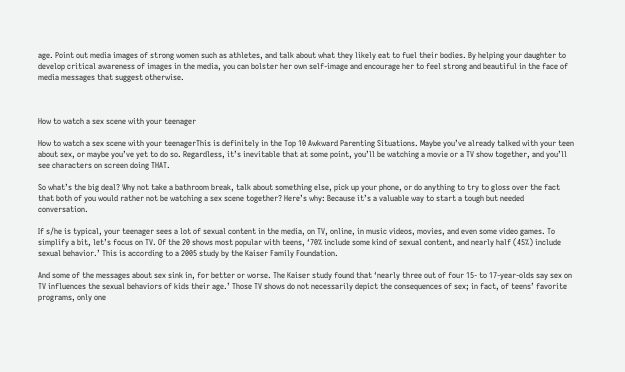age. Point out media images of strong women such as athletes, and talk about what they likely eat to fuel their bodies. By helping your daughter to develop critical awareness of images in the media, you can bolster her own self-image and encourage her to feel strong and beautiful in the face of media messages that suggest otherwise.



How to watch a sex scene with your teenager

How to watch a sex scene with your teenagerThis is definitely in the Top 10 Awkward Parenting Situations. Maybe you’ve already talked with your teen about sex, or maybe you’ve yet to do so. Regardless, it’s inevitable that at some point, you’ll be watching a movie or a TV show together, and you’ll see characters on screen doing THAT.

So what’s the big deal? Why not take a bathroom break, talk about something else, pick up your phone, or do anything to try to gloss over the fact that both of you would rather not be watching a sex scene together? Here’s why: Because it’s a valuable way to start a tough but needed conversation.

If s/he is typical, your teenager sees a lot of sexual content in the media, on TV, online, in music videos, movies, and even some video games. To simplify a bit, let’s focus on TV. Of the 20 shows most popular with teens, ‘70% include some kind of sexual content, and nearly half (45%) include sexual behavior.’ This is according to a 2005 study by the Kaiser Family Foundation.

And some of the messages about sex sink in, for better or worse. The Kaiser study found that ‘nearly three out of four 15- to 17-year-olds say sex on TV influences the sexual behaviors of kids their age.’ Those TV shows do not necessarily depict the consequences of sex; in fact, of teens’ favorite programs, only one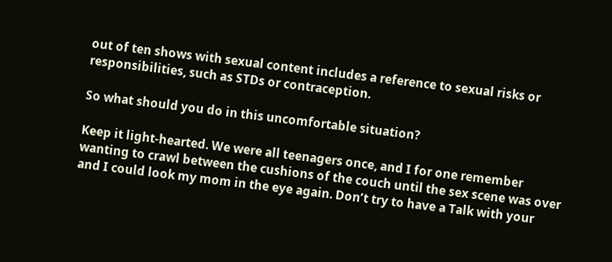out of ten shows with sexual content includes a reference to sexual risks or responsibilities, such as STDs or contraception.

So what should you do in this uncomfortable situation?

Keep it light-hearted. We were all teenagers once, and I for one remember wanting to crawl between the cushions of the couch until the sex scene was over and I could look my mom in the eye again. Don’t try to have a Talk with your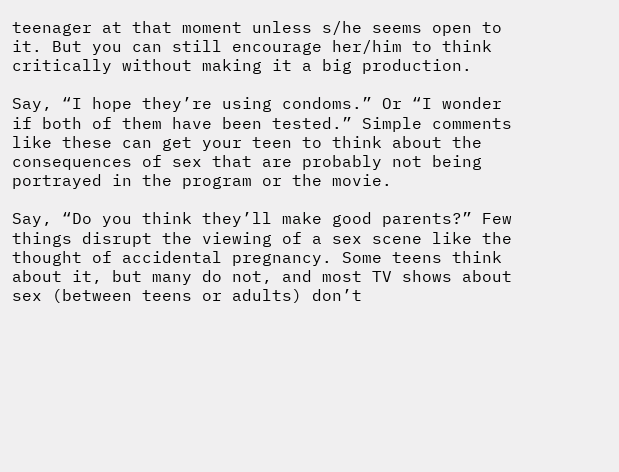teenager at that moment unless s/he seems open to it. But you can still encourage her/him to think critically without making it a big production.

Say, “I hope they’re using condoms.” Or “I wonder if both of them have been tested.” Simple comments like these can get your teen to think about the consequences of sex that are probably not being portrayed in the program or the movie.

Say, “Do you think they’ll make good parents?” Few things disrupt the viewing of a sex scene like the thought of accidental pregnancy. Some teens think about it, but many do not, and most TV shows about sex (between teens or adults) don’t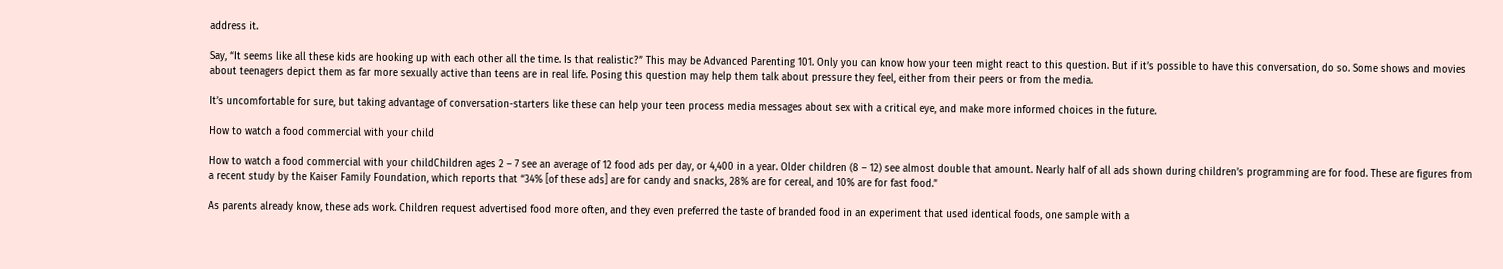address it.

Say, “It seems like all these kids are hooking up with each other all the time. Is that realistic?” This may be Advanced Parenting 101. Only you can know how your teen might react to this question. But if it’s possible to have this conversation, do so. Some shows and movies about teenagers depict them as far more sexually active than teens are in real life. Posing this question may help them talk about pressure they feel, either from their peers or from the media.

It’s uncomfortable for sure, but taking advantage of conversation-starters like these can help your teen process media messages about sex with a critical eye, and make more informed choices in the future.

How to watch a food commercial with your child

How to watch a food commercial with your childChildren ages 2 – 7 see an average of 12 food ads per day, or 4,400 in a year. Older children (8 – 12) see almost double that amount. Nearly half of all ads shown during children’s programming are for food. These are figures from a recent study by the Kaiser Family Foundation, which reports that “34% [of these ads] are for candy and snacks, 28% are for cereal, and 10% are for fast food.”

As parents already know, these ads work. Children request advertised food more often, and they even preferred the taste of branded food in an experiment that used identical foods, one sample with a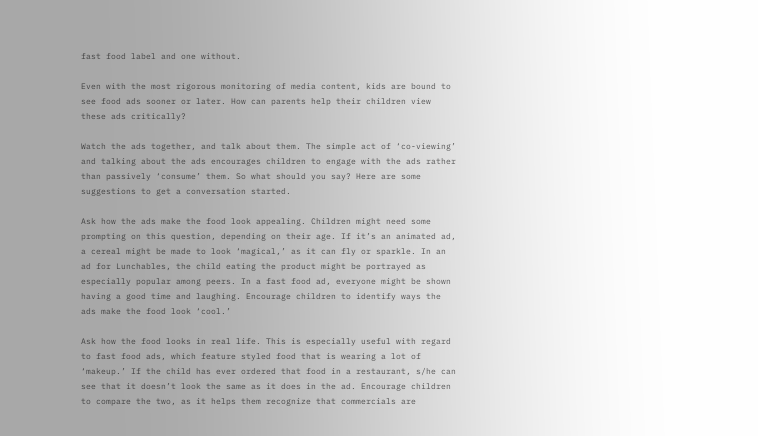fast food label and one without.

Even with the most rigorous monitoring of media content, kids are bound to see food ads sooner or later. How can parents help their children view these ads critically?

Watch the ads together, and talk about them. The simple act of ‘co-viewing’ and talking about the ads encourages children to engage with the ads rather than passively ‘consume’ them. So what should you say? Here are some suggestions to get a conversation started.

Ask how the ads make the food look appealing. Children might need some prompting on this question, depending on their age. If it’s an animated ad, a cereal might be made to look ‘magical,’ as it can fly or sparkle. In an ad for Lunchables, the child eating the product might be portrayed as especially popular among peers. In a fast food ad, everyone might be shown having a good time and laughing. Encourage children to identify ways the ads make the food look ‘cool.’

Ask how the food looks in real life. This is especially useful with regard to fast food ads, which feature styled food that is wearing a lot of ‘makeup.’ If the child has ever ordered that food in a restaurant, s/he can see that it doesn’t look the same as it does in the ad. Encourage children to compare the two, as it helps them recognize that commercials are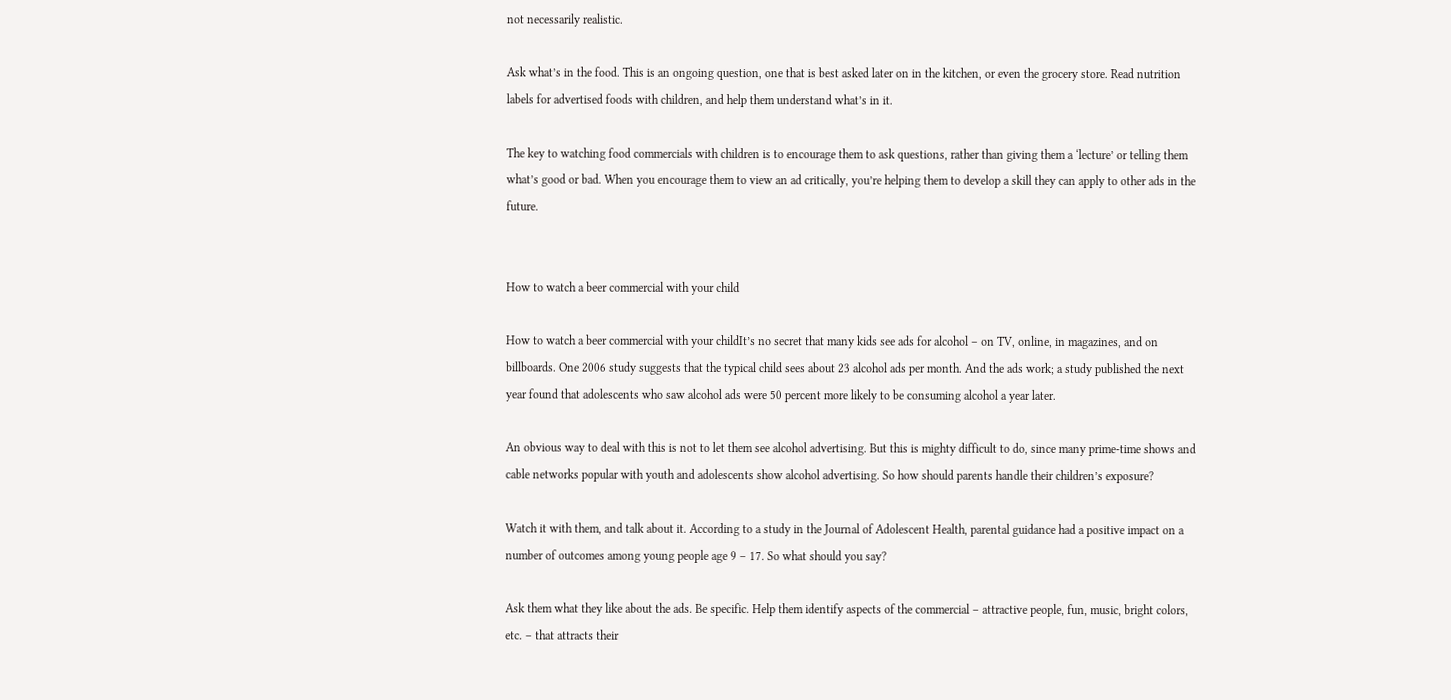not necessarily realistic.

Ask what’s in the food. This is an ongoing question, one that is best asked later on in the kitchen, or even the grocery store. Read nutrition labels for advertised foods with children, and help them understand what’s in it.

The key to watching food commercials with children is to encourage them to ask questions, rather than giving them a ‘lecture’ or telling them what’s good or bad. When you encourage them to view an ad critically, you’re helping them to develop a skill they can apply to other ads in the future.


How to watch a beer commercial with your child

How to watch a beer commercial with your childIt’s no secret that many kids see ads for alcohol – on TV, online, in magazines, and on billboards. One 2006 study suggests that the typical child sees about 23 alcohol ads per month. And the ads work; a study published the next year found that adolescents who saw alcohol ads were 50 percent more likely to be consuming alcohol a year later.

An obvious way to deal with this is not to let them see alcohol advertising. But this is mighty difficult to do, since many prime-time shows and cable networks popular with youth and adolescents show alcohol advertising. So how should parents handle their children’s exposure?

Watch it with them, and talk about it. According to a study in the Journal of Adolescent Health, parental guidance had a positive impact on a number of outcomes among young people age 9 – 17. So what should you say?

Ask them what they like about the ads. Be specific. Help them identify aspects of the commercial – attractive people, fun, music, bright colors, etc. – that attracts their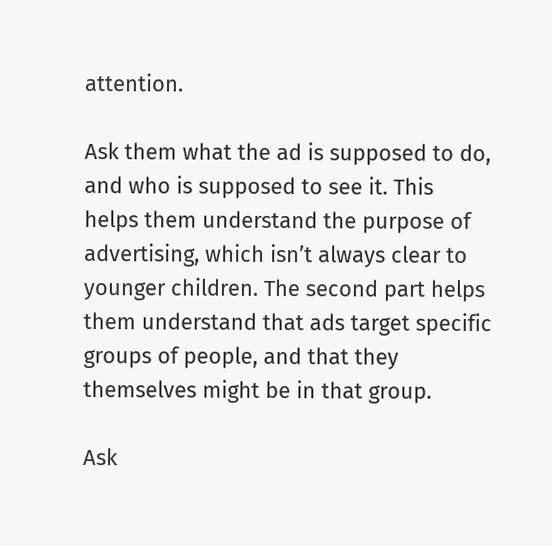attention.

Ask them what the ad is supposed to do, and who is supposed to see it. This helps them understand the purpose of advertising, which isn’t always clear to younger children. The second part helps them understand that ads target specific groups of people, and that they themselves might be in that group.

Ask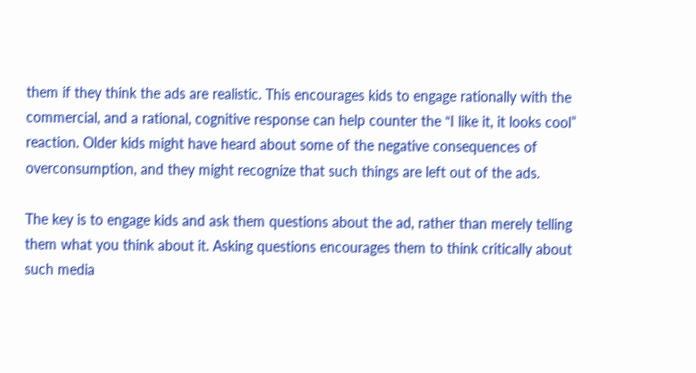them if they think the ads are realistic. This encourages kids to engage rationally with the commercial, and a rational, cognitive response can help counter the “I like it, it looks cool” reaction. Older kids might have heard about some of the negative consequences of overconsumption, and they might recognize that such things are left out of the ads.

The key is to engage kids and ask them questions about the ad, rather than merely telling them what you think about it. Asking questions encourages them to think critically about such media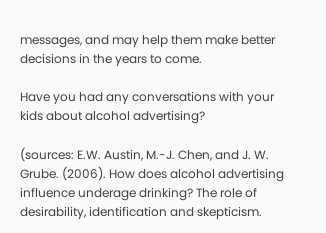messages, and may help them make better decisions in the years to come.

Have you had any conversations with your kids about alcohol advertising?

(sources: E.W. Austin, M.-J. Chen, and J. W. Grube. (2006). How does alcohol advertising influence underage drinking? The role of desirability, identification and skepticism.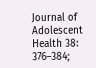Journal of Adolescent Health 38: 376–384;